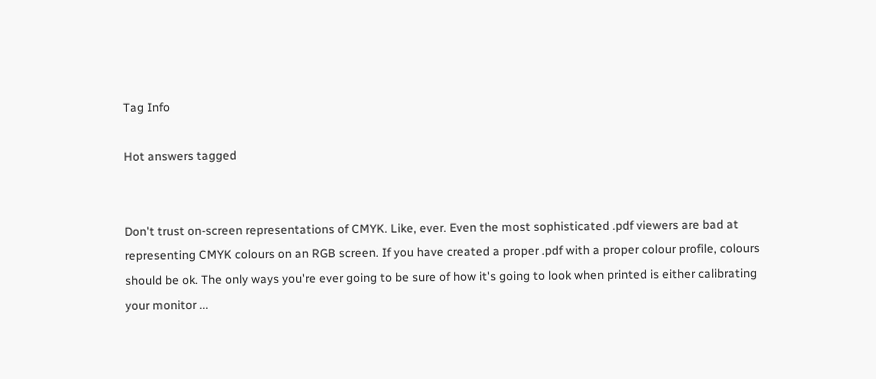Tag Info

Hot answers tagged


Don't trust on-screen representations of CMYK. Like, ever. Even the most sophisticated .pdf viewers are bad at representing CMYK colours on an RGB screen. If you have created a proper .pdf with a proper colour profile, colours should be ok. The only ways you're ever going to be sure of how it's going to look when printed is either calibrating your monitor ...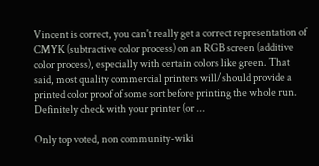Vincent is correct, you can't really get a correct representation of CMYK (subtractive color process) on an RGB screen (additive color process), especially with certain colors like green. That said, most quality commercial printers will/should provide a printed color proof of some sort before printing the whole run. Definitely check with your printer (or ...

Only top voted, non community-wiki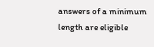answers of a minimum length are eligible